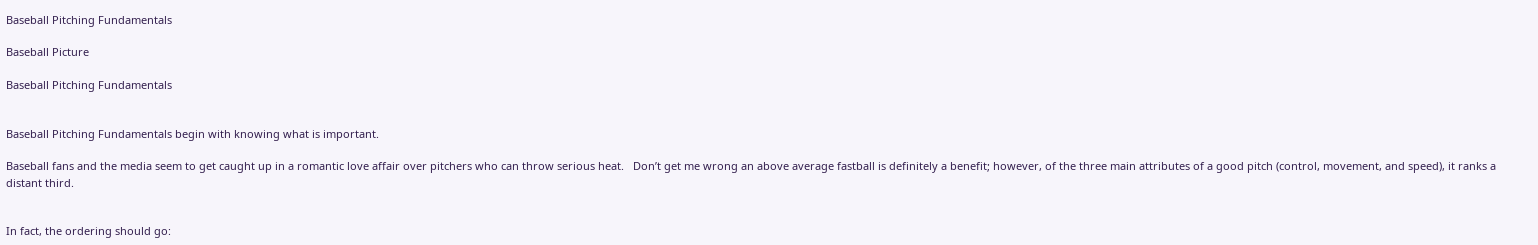Baseball Pitching Fundamentals

Baseball Picture

Baseball Pitching Fundamentals


Baseball Pitching Fundamentals begin with knowing what is important.

Baseball fans and the media seem to get caught up in a romantic love affair over pitchers who can throw serious heat.   Don’t get me wrong an above average fastball is definitely a benefit; however, of the three main attributes of a good pitch (control, movement, and speed), it ranks a distant third.


In fact, the ordering should go: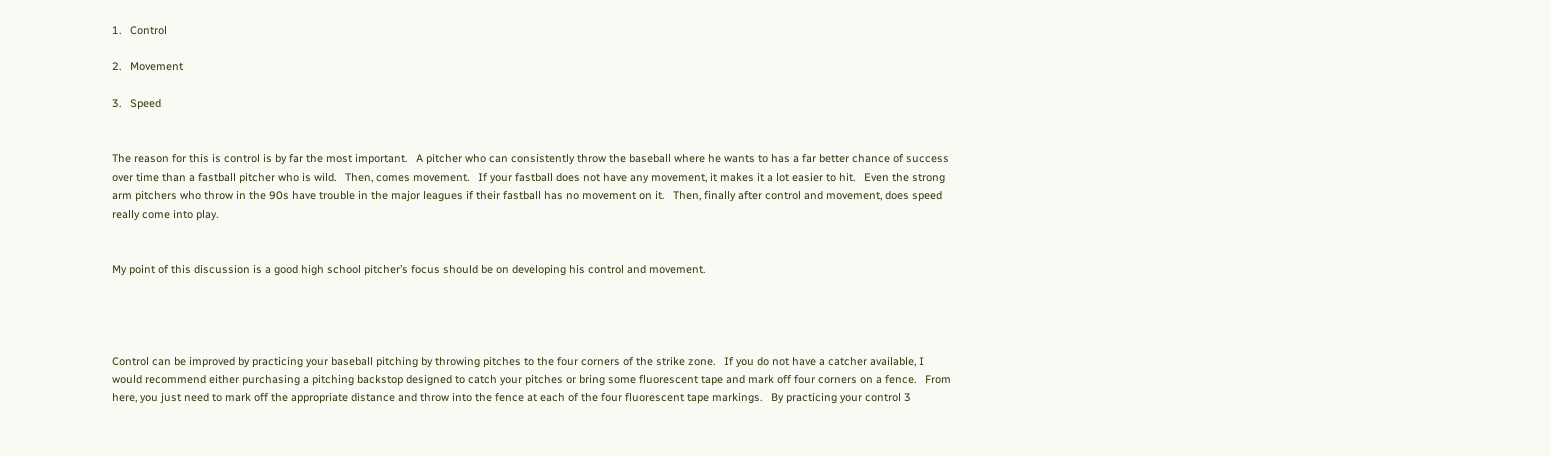1.   Control

2.   Movement

3.   Speed


The reason for this is control is by far the most important.   A pitcher who can consistently throw the baseball where he wants to has a far better chance of success over time than a fastball pitcher who is wild.   Then, comes movement.   If your fastball does not have any movement, it makes it a lot easier to hit.   Even the strong arm pitchers who throw in the 90s have trouble in the major leagues if their fastball has no movement on it.   Then, finally after control and movement, does speed really come into play.


My point of this discussion is a good high school pitcher’s focus should be on developing his control and movement.




Control can be improved by practicing your baseball pitching by throwing pitches to the four corners of the strike zone.   If you do not have a catcher available, I would recommend either purchasing a pitching backstop designed to catch your pitches or bring some fluorescent tape and mark off four corners on a fence.   From here, you just need to mark off the appropriate distance and throw into the fence at each of the four fluorescent tape markings.   By practicing your control 3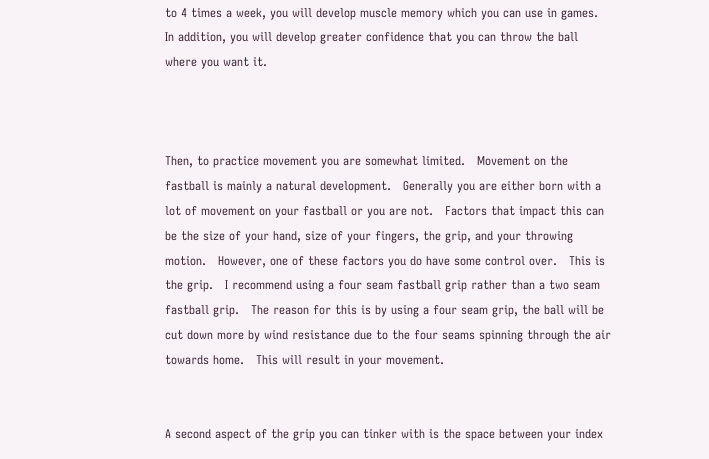to 4 times a week, you will develop muscle memory which you can use in games.   In addition, you will develop greater confidence that you can throw the ball where you want it.



Then, to practice movement you are somewhat limited.   Movement on the fastball is mainly a natural development.   Generally you are either born with a lot of movement on your fastball or you are not.   Factors that impact this can be the size of your hand, size of your fingers, the grip, and your throwing motion.   However, one of these factors you do have some control over.   This is the grip.   I recommend using a four seam fastball grip rather than a two seam fastball grip.   The reason for this is by using a four seam grip, the ball will be cut down more by wind resistance due to the four seams spinning through the air towards home.   This will result in your movement.


A second aspect of the grip you can tinker with is the space between your index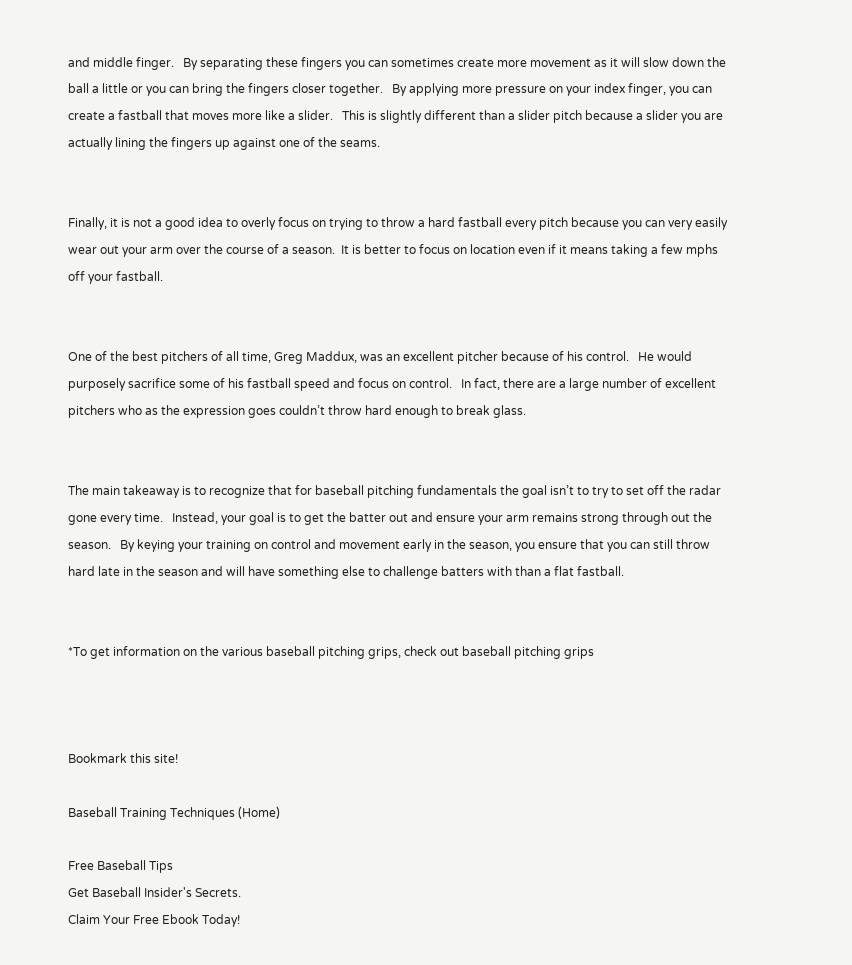and middle finger.   By separating these fingers you can sometimes create more movement as it will slow down the ball a little or you can bring the fingers closer together.   By applying more pressure on your index finger, you can create a fastball that moves more like a slider.   This is slightly different than a slider pitch because a slider you are actually lining the fingers up against one of the seams.


Finally, it is not a good idea to overly focus on trying to throw a hard fastball every pitch because you can very easily wear out your arm over the course of a season.  It is better to focus on location even if it means taking a few mphs off your fastball.


One of the best pitchers of all time, Greg Maddux, was an excellent pitcher because of his control.   He would purposely sacrifice some of his fastball speed and focus on control.   In fact, there are a large number of excellent pitchers who as the expression goes couldn’t throw hard enough to break glass.


The main takeaway is to recognize that for baseball pitching fundamentals the goal isn’t to try to set off the radar gone every time.   Instead, your goal is to get the batter out and ensure your arm remains strong through out the season.   By keying your training on control and movement early in the season, you ensure that you can still throw hard late in the season and will have something else to challenge batters with than a flat fastball.


*To get information on the various baseball pitching grips, check out baseball pitching grips



Bookmark this site!

Baseball Training Techniques (Home)

Free Baseball Tips
Get Baseball Insider's Secrets.
Claim Your Free Ebook Today!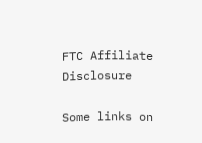FTC Affiliate Disclosure

Some links on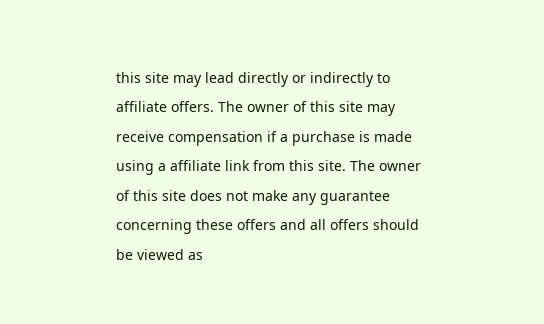this site may lead directly or indirectly to affiliate offers. The owner of this site may receive compensation if a purchase is made using a affiliate link from this site. The owner of this site does not make any guarantee concerning these offers and all offers should be viewed as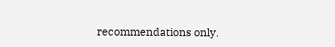recommendations only.